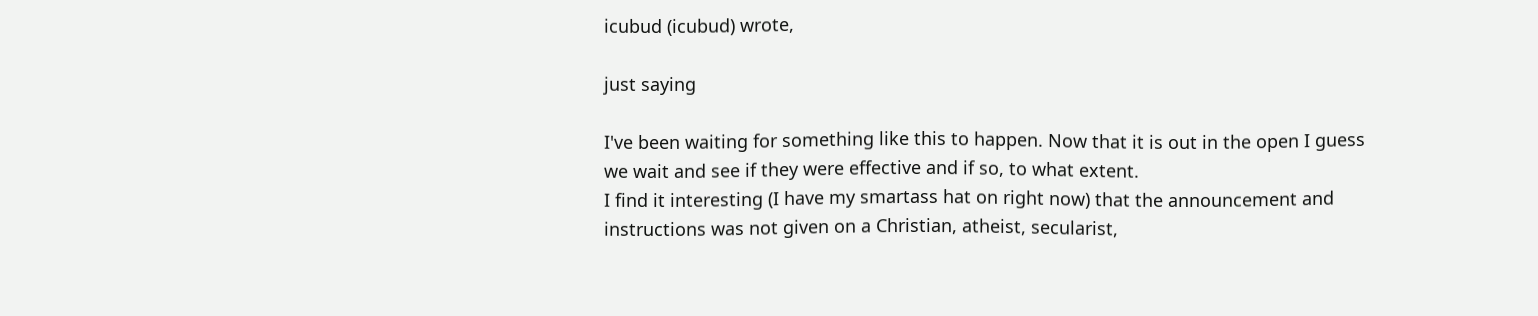icubud (icubud) wrote,

just saying

I've been waiting for something like this to happen. Now that it is out in the open I guess we wait and see if they were effective and if so, to what extent.
I find it interesting (I have my smartass hat on right now) that the announcement and instructions was not given on a Christian, atheist, secularist,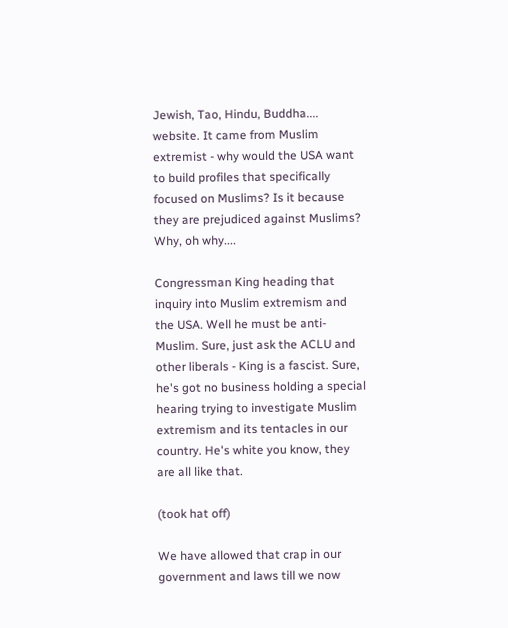Jewish, Tao, Hindu, Buddha.... website. It came from Muslim extremist - why would the USA want to build profiles that specifically focused on Muslims? Is it because they are prejudiced against Muslims? Why, oh why....

Congressman King heading that inquiry into Muslim extremism and the USA. Well he must be anti-Muslim. Sure, just ask the ACLU and other liberals - King is a fascist. Sure, he's got no business holding a special hearing trying to investigate Muslim extremism and its tentacles in our country. He's white you know, they are all like that.

(took hat off)

We have allowed that crap in our government and laws till we now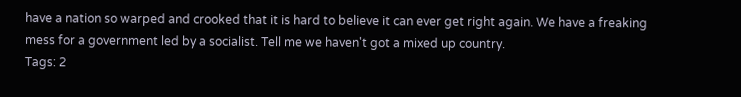have a nation so warped and crooked that it is hard to believe it can ever get right again. We have a freaking mess for a government led by a socialist. Tell me we haven't got a mixed up country.
Tags: 2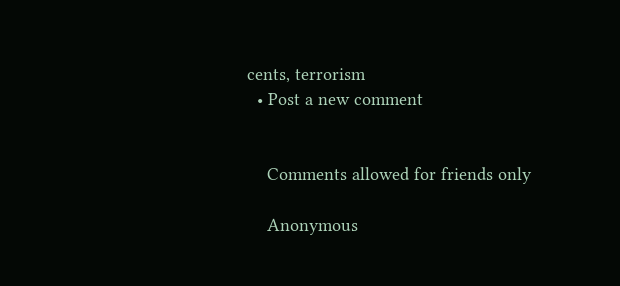cents, terrorism
  • Post a new comment


    Comments allowed for friends only

    Anonymous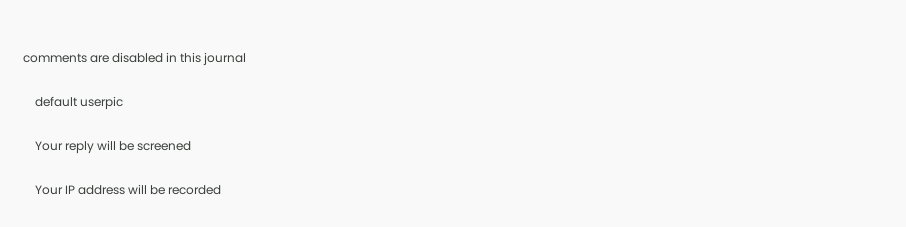comments are disabled in this journal

    default userpic

    Your reply will be screened

    Your IP address will be recorded